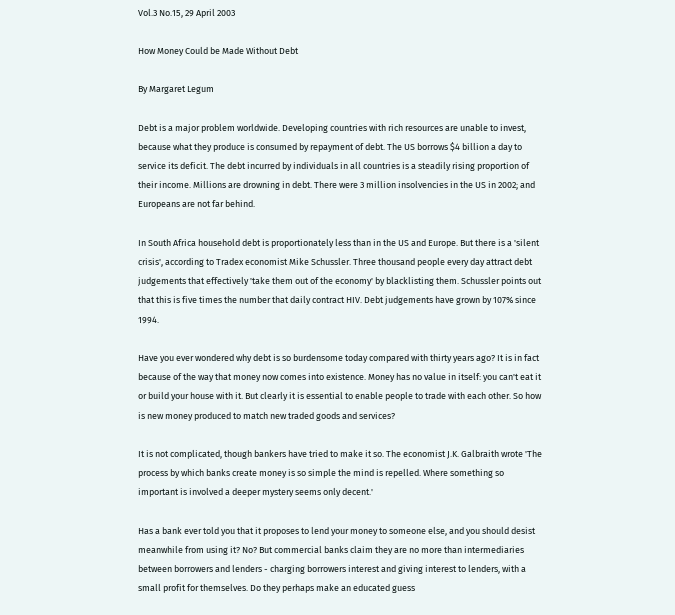Vol.3 No.15, 29 April 2003

How Money Could be Made Without Debt

By Margaret Legum

Debt is a major problem worldwide. Developing countries with rich resources are unable to invest, because what they produce is consumed by repayment of debt. The US borrows $4 billion a day to service its deficit. The debt incurred by individuals in all countries is a steadily rising proportion of their income. Millions are drowning in debt. There were 3 million insolvencies in the US in 2002; and Europeans are not far behind.

In South Africa household debt is proportionately less than in the US and Europe. But there is a 'silent crisis', according to Tradex economist Mike Schussler. Three thousand people every day attract debt judgements that effectively 'take them out of the economy' by blacklisting them. Schussler points out that this is five times the number that daily contract HIV. Debt judgements have grown by 107% since 1994.

Have you ever wondered why debt is so burdensome today compared with thirty years ago? It is in fact because of the way that money now comes into existence. Money has no value in itself: you can't eat it or build your house with it. But clearly it is essential to enable people to trade with each other. So how is new money produced to match new traded goods and services?

It is not complicated, though bankers have tried to make it so. The economist J.K. Galbraith wrote 'The process by which banks create money is so simple the mind is repelled. Where something so important is involved a deeper mystery seems only decent.'

Has a bank ever told you that it proposes to lend your money to someone else, and you should desist meanwhile from using it? No? But commercial banks claim they are no more than intermediaries between borrowers and lenders - charging borrowers interest and giving interest to lenders, with a small profit for themselves. Do they perhaps make an educated guess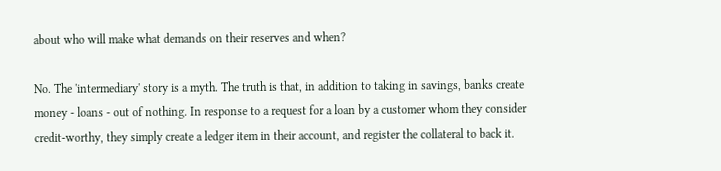about who will make what demands on their reserves and when?

No. The 'intermediary' story is a myth. The truth is that, in addition to taking in savings, banks create money - loans - out of nothing. In response to a request for a loan by a customer whom they consider credit-worthy, they simply create a ledger item in their account, and register the collateral to back it.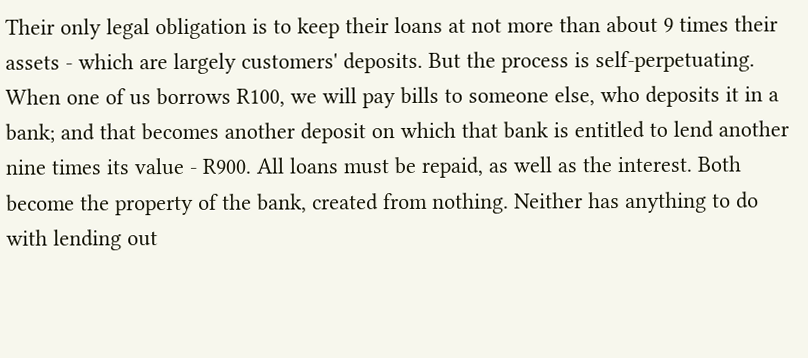Their only legal obligation is to keep their loans at not more than about 9 times their assets - which are largely customers' deposits. But the process is self-perpetuating. When one of us borrows R100, we will pay bills to someone else, who deposits it in a bank; and that becomes another deposit on which that bank is entitled to lend another nine times its value - R900. All loans must be repaid, as well as the interest. Both become the property of the bank, created from nothing. Neither has anything to do with lending out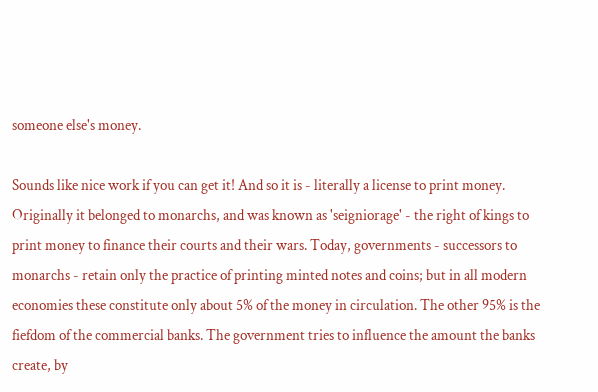someone else's money.

Sounds like nice work if you can get it! And so it is - literally a license to print money. Originally it belonged to monarchs, and was known as 'seigniorage' - the right of kings to print money to finance their courts and their wars. Today, governments - successors to monarchs - retain only the practice of printing minted notes and coins; but in all modern economies these constitute only about 5% of the money in circulation. The other 95% is the fiefdom of the commercial banks. The government tries to influence the amount the banks create, by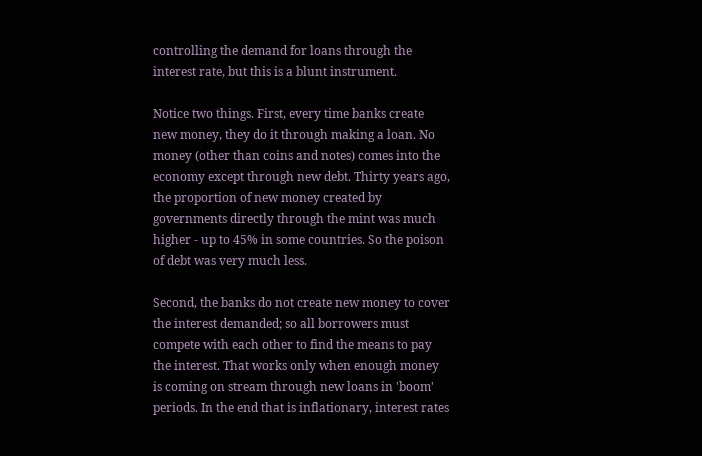controlling the demand for loans through the interest rate, but this is a blunt instrument.

Notice two things. First, every time banks create new money, they do it through making a loan. No money (other than coins and notes) comes into the economy except through new debt. Thirty years ago, the proportion of new money created by governments directly through the mint was much higher - up to 45% in some countries. So the poison of debt was very much less.

Second, the banks do not create new money to cover the interest demanded; so all borrowers must compete with each other to find the means to pay the interest. That works only when enough money is coming on stream through new loans in 'boom' periods. In the end that is inflationary, interest rates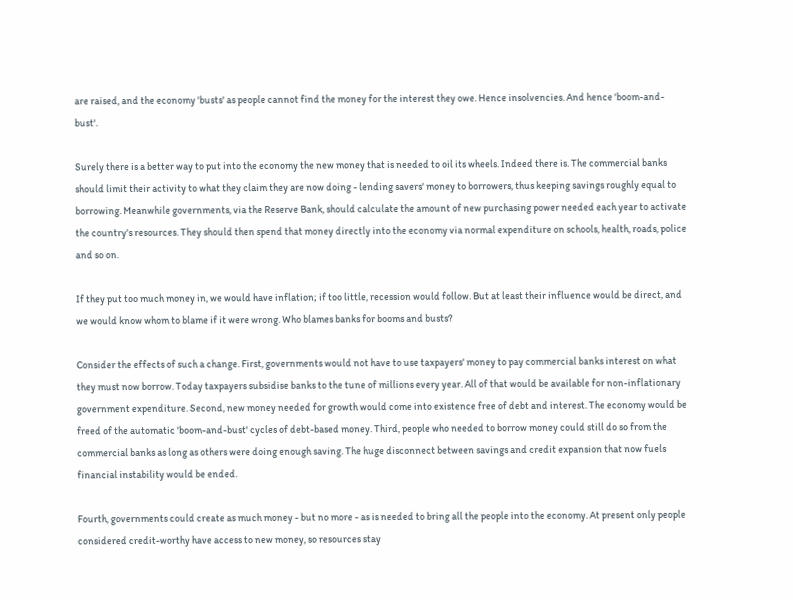are raised, and the economy 'busts' as people cannot find the money for the interest they owe. Hence insolvencies. And hence 'boom-and-bust'.

Surely there is a better way to put into the economy the new money that is needed to oil its wheels. Indeed there is. The commercial banks should limit their activity to what they claim they are now doing - lending savers' money to borrowers, thus keeping savings roughly equal to borrowing. Meanwhile governments, via the Reserve Bank, should calculate the amount of new purchasing power needed each year to activate the country's resources. They should then spend that money directly into the economy via normal expenditure on schools, health, roads, police and so on.

If they put too much money in, we would have inflation; if too little, recession would follow. But at least their influence would be direct, and we would know whom to blame if it were wrong. Who blames banks for booms and busts?

Consider the effects of such a change. First, governments would not have to use taxpayers' money to pay commercial banks interest on what they must now borrow. Today taxpayers subsidise banks to the tune of millions every year. All of that would be available for non-inflationary government expenditure. Second, new money needed for growth would come into existence free of debt and interest. The economy would be freed of the automatic 'boom-and-bust' cycles of debt-based money. Third, people who needed to borrow money could still do so from the commercial banks as long as others were doing enough saving. The huge disconnect between savings and credit expansion that now fuels financial instability would be ended.

Fourth, governments could create as much money - but no more - as is needed to bring all the people into the economy. At present only people considered credit-worthy have access to new money, so resources stay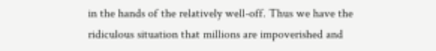in the hands of the relatively well-off. Thus we have the ridiculous situation that millions are impoverished and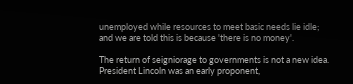unemployed while resources to meet basic needs lie idle; and we are told this is because 'there is no money'.

The return of seigniorage to governments is not a new idea. President Lincoln was an early proponent,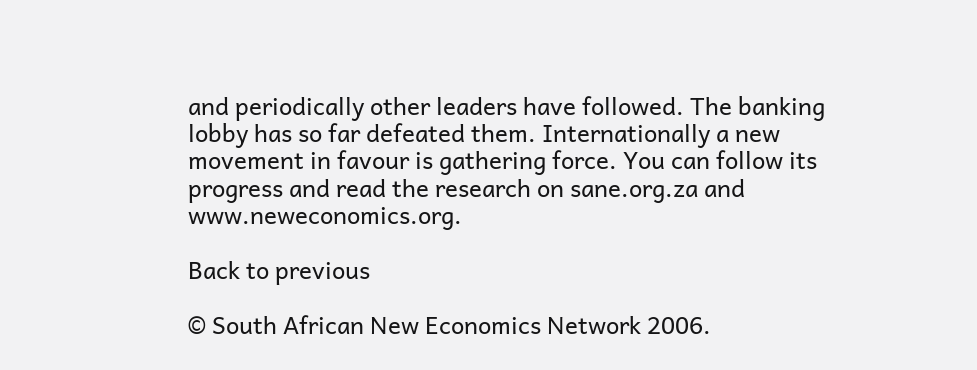and periodically other leaders have followed. The banking lobby has so far defeated them. Internationally a new movement in favour is gathering force. You can follow its progress and read the research on sane.org.za and www.neweconomics.org.

Back to previous

© South African New Economics Network 2006.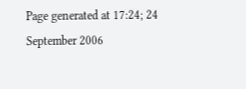Page generated at 17:24; 24 September 2006